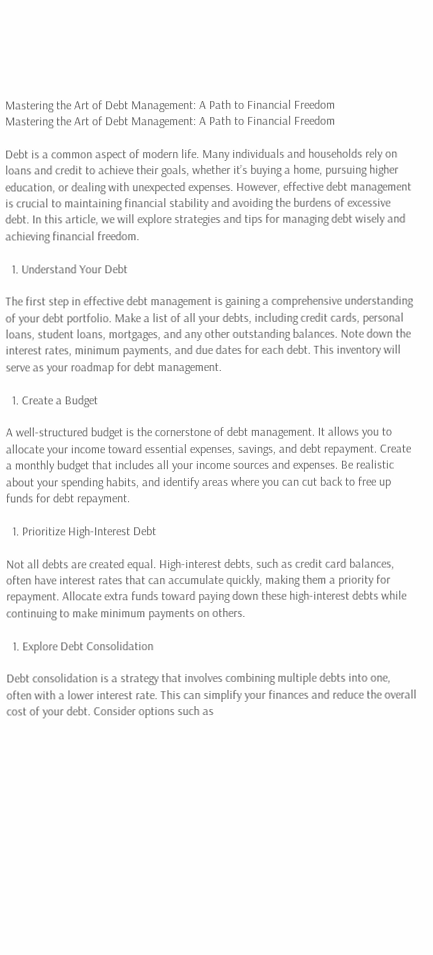Mastering the Art of Debt Management: A Path to Financial Freedom
Mastering the Art of Debt Management: A Path to Financial Freedom

Debt is a common aspect of modern life. Many individuals and households rely on loans and credit to achieve their goals, whether it’s buying a home, pursuing higher education, or dealing with unexpected expenses. However, effective debt management is crucial to maintaining financial stability and avoiding the burdens of excessive debt. In this article, we will explore strategies and tips for managing debt wisely and achieving financial freedom.

  1. Understand Your Debt

The first step in effective debt management is gaining a comprehensive understanding of your debt portfolio. Make a list of all your debts, including credit cards, personal loans, student loans, mortgages, and any other outstanding balances. Note down the interest rates, minimum payments, and due dates for each debt. This inventory will serve as your roadmap for debt management.

  1. Create a Budget

A well-structured budget is the cornerstone of debt management. It allows you to allocate your income toward essential expenses, savings, and debt repayment. Create a monthly budget that includes all your income sources and expenses. Be realistic about your spending habits, and identify areas where you can cut back to free up funds for debt repayment.

  1. Prioritize High-Interest Debt

Not all debts are created equal. High-interest debts, such as credit card balances, often have interest rates that can accumulate quickly, making them a priority for repayment. Allocate extra funds toward paying down these high-interest debts while continuing to make minimum payments on others.

  1. Explore Debt Consolidation

Debt consolidation is a strategy that involves combining multiple debts into one, often with a lower interest rate. This can simplify your finances and reduce the overall cost of your debt. Consider options such as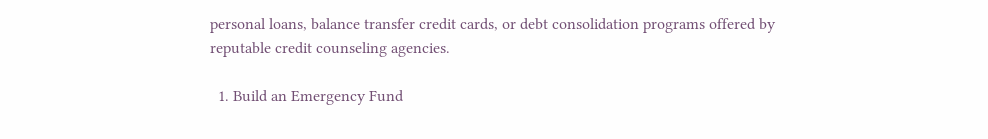personal loans, balance transfer credit cards, or debt consolidation programs offered by reputable credit counseling agencies.

  1. Build an Emergency Fund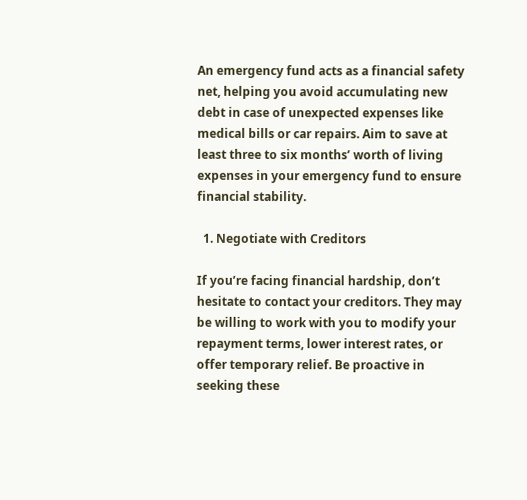An emergency fund acts as a financial safety net, helping you avoid accumulating new debt in case of unexpected expenses like medical bills or car repairs. Aim to save at least three to six months’ worth of living expenses in your emergency fund to ensure financial stability.

  1. Negotiate with Creditors

If you’re facing financial hardship, don’t hesitate to contact your creditors. They may be willing to work with you to modify your repayment terms, lower interest rates, or offer temporary relief. Be proactive in seeking these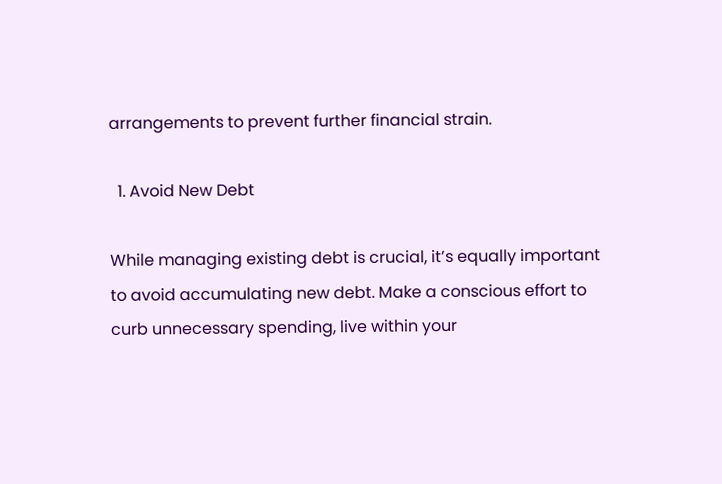arrangements to prevent further financial strain.

  1. Avoid New Debt

While managing existing debt is crucial, it’s equally important to avoid accumulating new debt. Make a conscious effort to curb unnecessary spending, live within your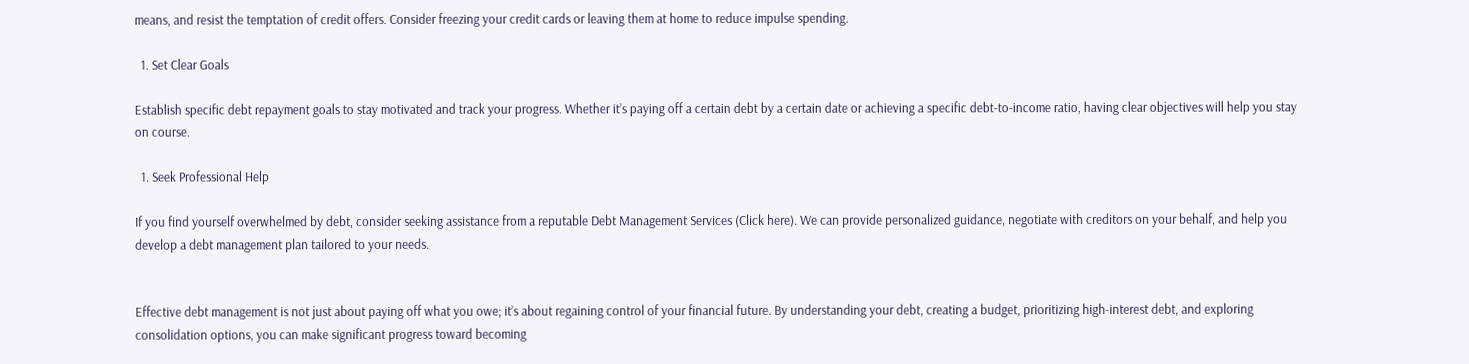means, and resist the temptation of credit offers. Consider freezing your credit cards or leaving them at home to reduce impulse spending.

  1. Set Clear Goals

Establish specific debt repayment goals to stay motivated and track your progress. Whether it’s paying off a certain debt by a certain date or achieving a specific debt-to-income ratio, having clear objectives will help you stay on course.

  1. Seek Professional Help

If you find yourself overwhelmed by debt, consider seeking assistance from a reputable Debt Management Services (Click here). We can provide personalized guidance, negotiate with creditors on your behalf, and help you develop a debt management plan tailored to your needs.


Effective debt management is not just about paying off what you owe; it’s about regaining control of your financial future. By understanding your debt, creating a budget, prioritizing high-interest debt, and exploring consolidation options, you can make significant progress toward becoming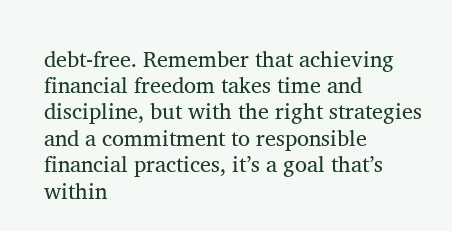debt-free. Remember that achieving financial freedom takes time and discipline, but with the right strategies and a commitment to responsible financial practices, it’s a goal that’s within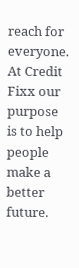reach for everyone. At Credit Fixx our purpose is to help people make a better future.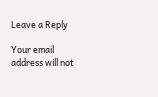Leave a Reply

Your email address will not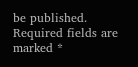be published. Required fields are marked *